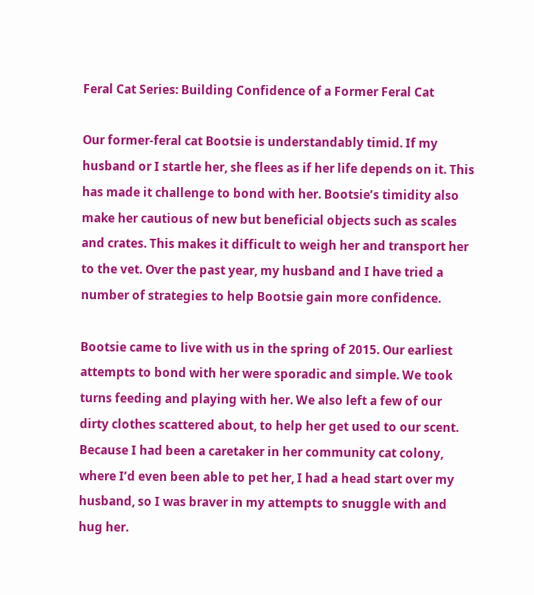Feral Cat Series: Building Confidence of a Former Feral Cat

Our former-feral cat Bootsie is understandably timid. If my husband or I startle her, she flees as if her life depends on it. This has made it challenge to bond with her. Bootsie’s timidity also make her cautious of new but beneficial objects such as scales and crates. This makes it difficult to weigh her and transport her to the vet. Over the past year, my husband and I have tried a number of strategies to help Bootsie gain more confidence.

Bootsie came to live with us in the spring of 2015. Our earliest attempts to bond with her were sporadic and simple. We took turns feeding and playing with her. We also left a few of our dirty clothes scattered about, to help her get used to our scent. Because I had been a caretaker in her community cat colony, where I’d even been able to pet her, I had a head start over my husband, so I was braver in my attempts to snuggle with and hug her.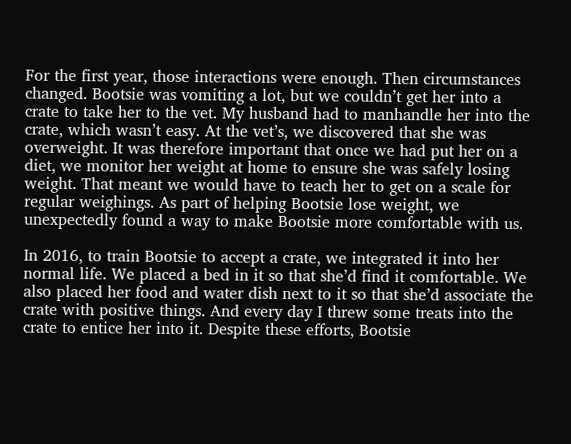For the first year, those interactions were enough. Then circumstances changed. Bootsie was vomiting a lot, but we couldn’t get her into a crate to take her to the vet. My husband had to manhandle her into the crate, which wasn’t easy. At the vet’s, we discovered that she was overweight. It was therefore important that once we had put her on a diet, we monitor her weight at home to ensure she was safely losing weight. That meant we would have to teach her to get on a scale for regular weighings. As part of helping Bootsie lose weight, we unexpectedly found a way to make Bootsie more comfortable with us.

In 2016, to train Bootsie to accept a crate, we integrated it into her normal life. We placed a bed in it so that she’d find it comfortable. We also placed her food and water dish next to it so that she’d associate the crate with positive things. And every day I threw some treats into the crate to entice her into it. Despite these efforts, Bootsie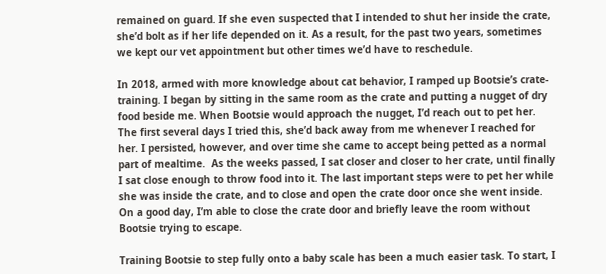remained on guard. If she even suspected that I intended to shut her inside the crate, she’d bolt as if her life depended on it. As a result, for the past two years, sometimes we kept our vet appointment but other times we’d have to reschedule.

In 2018, armed with more knowledge about cat behavior, I ramped up Bootsie’s crate-training. I began by sitting in the same room as the crate and putting a nugget of dry food beside me. When Bootsie would approach the nugget, I’d reach out to pet her. The first several days I tried this, she’d back away from me whenever I reached for her. I persisted, however, and over time she came to accept being petted as a normal part of mealtime.  As the weeks passed, I sat closer and closer to her crate, until finally I sat close enough to throw food into it. The last important steps were to pet her while she was inside the crate, and to close and open the crate door once she went inside. On a good day, I’m able to close the crate door and briefly leave the room without Bootsie trying to escape.

Training Bootsie to step fully onto a baby scale has been a much easier task. To start, I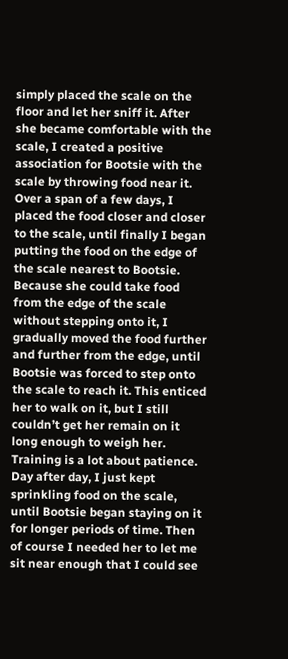simply placed the scale on the floor and let her sniff it. After she became comfortable with the scale, I created a positive association for Bootsie with the scale by throwing food near it. Over a span of a few days, I placed the food closer and closer to the scale, until finally I began putting the food on the edge of the scale nearest to Bootsie.  Because she could take food from the edge of the scale without stepping onto it, I gradually moved the food further and further from the edge, until Bootsie was forced to step onto the scale to reach it. This enticed her to walk on it, but I still couldn’t get her remain on it long enough to weigh her. Training is a lot about patience. Day after day, I just kept sprinkling food on the scale, until Bootsie began staying on it for longer periods of time. Then of course I needed her to let me sit near enough that I could see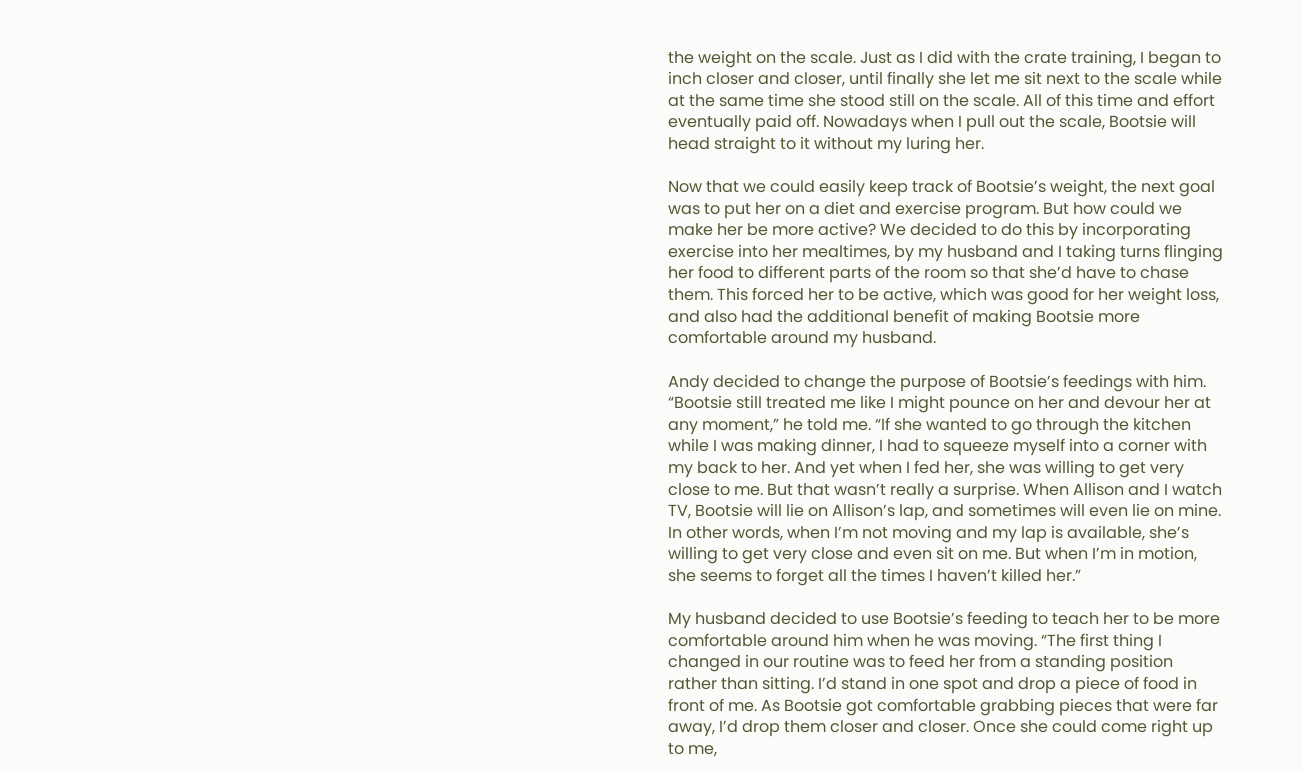the weight on the scale. Just as I did with the crate training, I began to inch closer and closer, until finally she let me sit next to the scale while at the same time she stood still on the scale. All of this time and effort eventually paid off. Nowadays when I pull out the scale, Bootsie will head straight to it without my luring her.

Now that we could easily keep track of Bootsie’s weight, the next goal was to put her on a diet and exercise program. But how could we make her be more active? We decided to do this by incorporating exercise into her mealtimes, by my husband and I taking turns flinging her food to different parts of the room so that she’d have to chase them. This forced her to be active, which was good for her weight loss, and also had the additional benefit of making Bootsie more comfortable around my husband.

Andy decided to change the purpose of Bootsie’s feedings with him. “Bootsie still treated me like I might pounce on her and devour her at any moment,” he told me. “If she wanted to go through the kitchen while I was making dinner, I had to squeeze myself into a corner with my back to her. And yet when I fed her, she was willing to get very close to me. But that wasn’t really a surprise. When Allison and I watch TV, Bootsie will lie on Allison’s lap, and sometimes will even lie on mine. In other words, when I’m not moving and my lap is available, she’s willing to get very close and even sit on me. But when I’m in motion, she seems to forget all the times I haven’t killed her.”

My husband decided to use Bootsie’s feeding to teach her to be more comfortable around him when he was moving. “The first thing I changed in our routine was to feed her from a standing position rather than sitting. I’d stand in one spot and drop a piece of food in front of me. As Bootsie got comfortable grabbing pieces that were far away, I’d drop them closer and closer. Once she could come right up to me,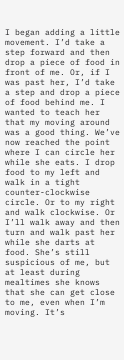I began adding a little movement. I’d take a step forward and then drop a piece of food in front of me. Or, if I was past her, I’d take a step and drop a piece of food behind me. I wanted to teach her that my moving around was a good thing. We’ve now reached the point where I can circle her while she eats. I drop food to my left and walk in a tight counter-clockwise circle. Or to my right and walk clockwise. Or I’ll walk away and then turn and walk past her while she darts at food. She’s still suspicious of me, but at least during mealtimes she knows that she can get close to me, even when I’m moving. It’s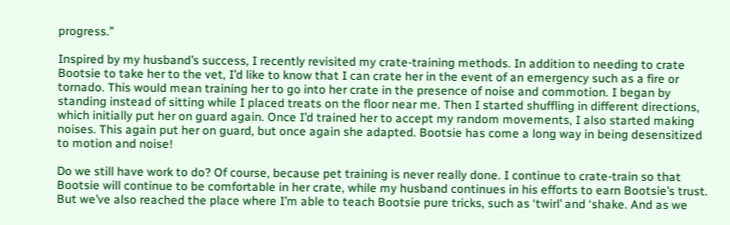progress.”

Inspired by my husband’s success, I recently revisited my crate-training methods. In addition to needing to crate Bootsie to take her to the vet, I’d like to know that I can crate her in the event of an emergency such as a fire or tornado. This would mean training her to go into her crate in the presence of noise and commotion. I began by standing instead of sitting while I placed treats on the floor near me. Then I started shuffling in different directions, which initially put her on guard again. Once I’d trained her to accept my random movements, I also started making noises. This again put her on guard, but once again she adapted. Bootsie has come a long way in being desensitized to motion and noise!

Do we still have work to do? Of course, because pet training is never really done. I continue to crate-train so that Bootsie will continue to be comfortable in her crate, while my husband continues in his efforts to earn Bootsie’s trust. But we’ve also reached the place where I’m able to teach Bootsie pure tricks, such as ‘twirl’ and ‘shake. And as we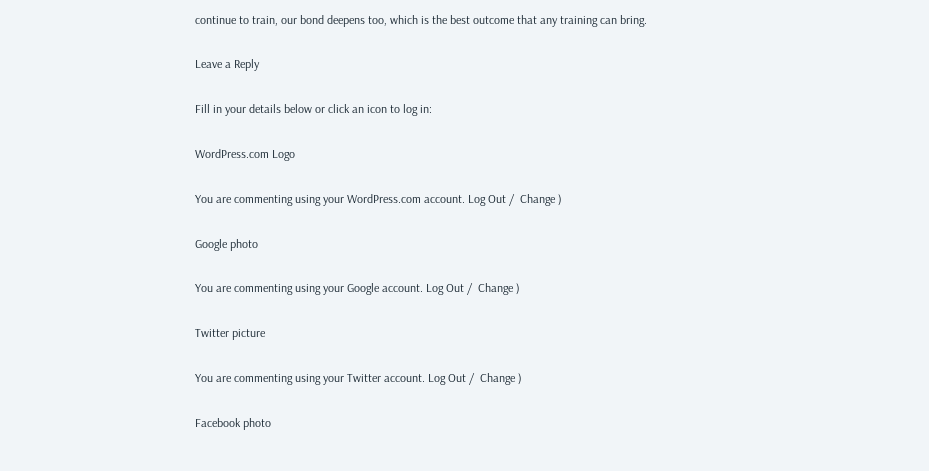continue to train, our bond deepens too, which is the best outcome that any training can bring.

Leave a Reply

Fill in your details below or click an icon to log in:

WordPress.com Logo

You are commenting using your WordPress.com account. Log Out /  Change )

Google photo

You are commenting using your Google account. Log Out /  Change )

Twitter picture

You are commenting using your Twitter account. Log Out /  Change )

Facebook photo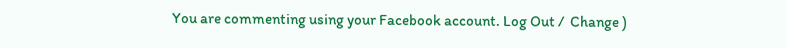You are commenting using your Facebook account. Log Out /  Change )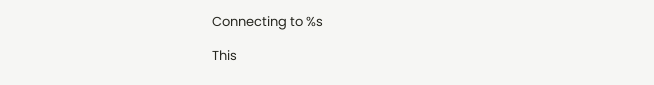Connecting to %s

This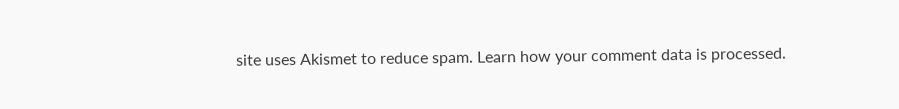site uses Akismet to reduce spam. Learn how your comment data is processed.